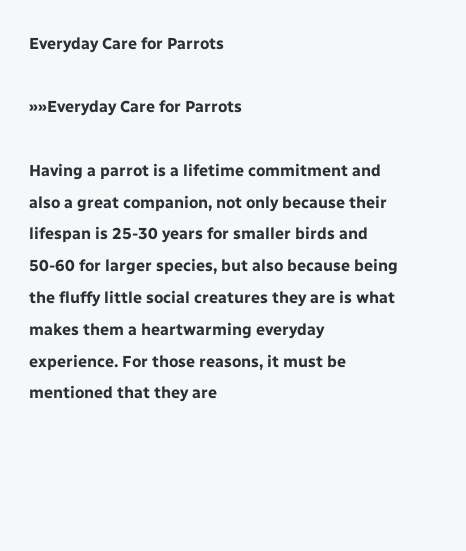Everyday Care for Parrots

»»Everyday Care for Parrots

Having a parrot is a lifetime commitment and also a great companion, not only because their lifespan is 25-30 years for smaller birds and 50-60 for larger species, but also because being the fluffy little social creatures they are is what makes them a heartwarming everyday experience. For those reasons, it must be mentioned that they are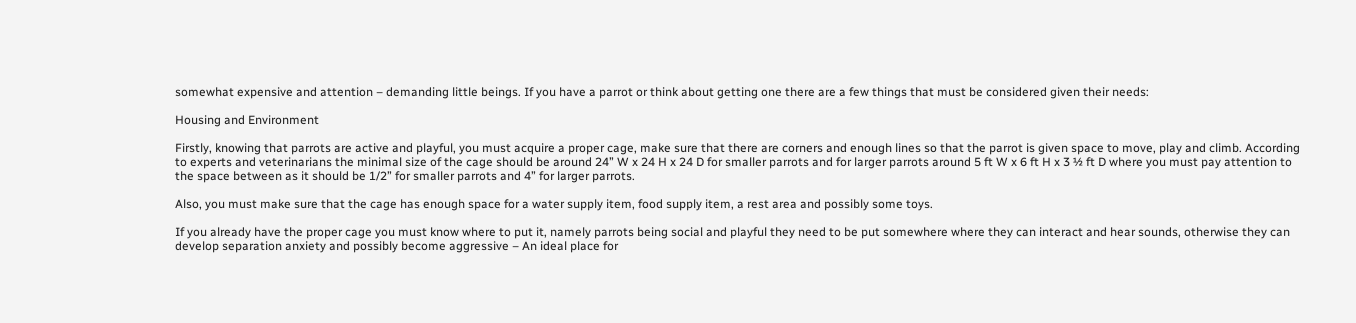somewhat expensive and attention – demanding little beings. If you have a parrot or think about getting one there are a few things that must be considered given their needs:

Housing and Environment

Firstly, knowing that parrots are active and playful, you must acquire a proper cage, make sure that there are corners and enough lines so that the parrot is given space to move, play and climb. According to experts and veterinarians the minimal size of the cage should be around 24” W x 24 H x 24 D for smaller parrots and for larger parrots around 5 ft W x 6 ft H x 3 ½ ft D where you must pay attention to the space between as it should be 1/2” for smaller parrots and 4” for larger parrots.

Also, you must make sure that the cage has enough space for a water supply item, food supply item, a rest area and possibly some toys.

If you already have the proper cage you must know where to put it, namely parrots being social and playful they need to be put somewhere where they can interact and hear sounds, otherwise they can develop separation anxiety and possibly become aggressive – An ideal place for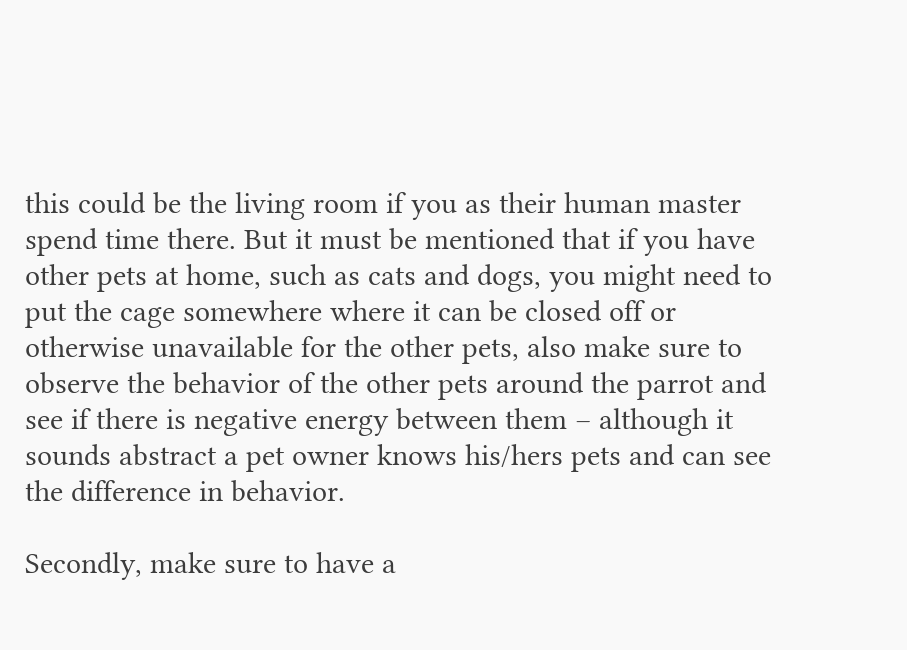this could be the living room if you as their human master spend time there. But it must be mentioned that if you have other pets at home, such as cats and dogs, you might need to put the cage somewhere where it can be closed off or otherwise unavailable for the other pets, also make sure to observe the behavior of the other pets around the parrot and see if there is negative energy between them – although it sounds abstract a pet owner knows his/hers pets and can see the difference in behavior.

Secondly, make sure to have a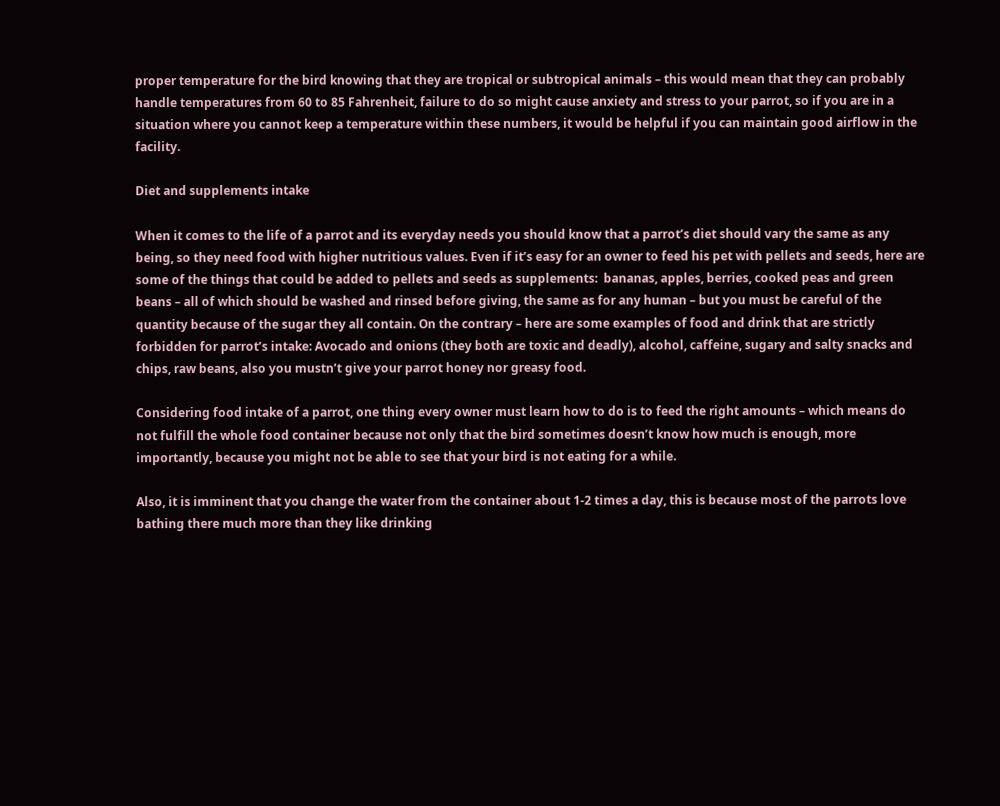proper temperature for the bird knowing that they are tropical or subtropical animals – this would mean that they can probably handle temperatures from 60 to 85 Fahrenheit, failure to do so might cause anxiety and stress to your parrot, so if you are in a situation where you cannot keep a temperature within these numbers, it would be helpful if you can maintain good airflow in the facility.

Diet and supplements intake

When it comes to the life of a parrot and its everyday needs you should know that a parrot’s diet should vary the same as any being, so they need food with higher nutritious values. Even if it’s easy for an owner to feed his pet with pellets and seeds, here are some of the things that could be added to pellets and seeds as supplements:  bananas, apples, berries, cooked peas and green beans – all of which should be washed and rinsed before giving, the same as for any human – but you must be careful of the quantity because of the sugar they all contain. On the contrary – here are some examples of food and drink that are strictly forbidden for parrot’s intake: Avocado and onions (they both are toxic and deadly), alcohol, caffeine, sugary and salty snacks and chips, raw beans, also you mustn’t give your parrot honey nor greasy food.

Considering food intake of a parrot, one thing every owner must learn how to do is to feed the right amounts – which means do not fulfill the whole food container because not only that the bird sometimes doesn’t know how much is enough, more importantly, because you might not be able to see that your bird is not eating for a while.

Also, it is imminent that you change the water from the container about 1-2 times a day, this is because most of the parrots love bathing there much more than they like drinking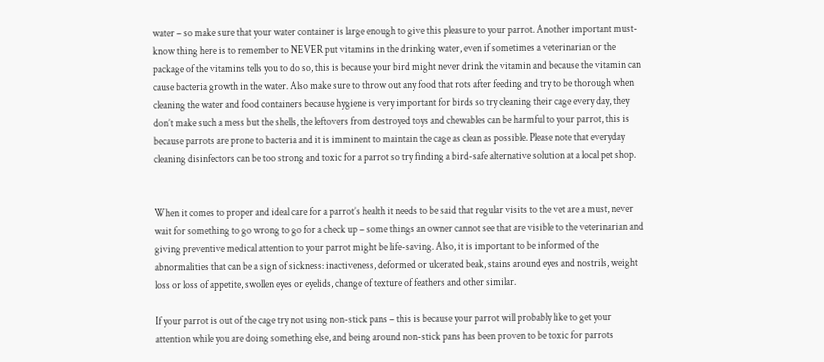water – so make sure that your water container is large enough to give this pleasure to your parrot. Another important must-know thing here is to remember to NEVER put vitamins in the drinking water, even if sometimes a veterinarian or the package of the vitamins tells you to do so, this is because your bird might never drink the vitamin and because the vitamin can cause bacteria growth in the water. Also make sure to throw out any food that rots after feeding and try to be thorough when cleaning the water and food containers because hygiene is very important for birds so try cleaning their cage every day, they don’t make such a mess but the shells, the leftovers from destroyed toys and chewables can be harmful to your parrot, this is because parrots are prone to bacteria and it is imminent to maintain the cage as clean as possible. Please note that everyday cleaning disinfectors can be too strong and toxic for a parrot so try finding a bird-safe alternative solution at a local pet shop.


When it comes to proper and ideal care for a parrot’s health it needs to be said that regular visits to the vet are a must, never wait for something to go wrong to go for a check up – some things an owner cannot see that are visible to the veterinarian and giving preventive medical attention to your parrot might be life-saving. Also, it is important to be informed of the abnormalities that can be a sign of sickness: inactiveness, deformed or ulcerated beak, stains around eyes and nostrils, weight loss or loss of appetite, swollen eyes or eyelids, change of texture of feathers and other similar.

If your parrot is out of the cage try not using non-stick pans – this is because your parrot will probably like to get your attention while you are doing something else, and being around non-stick pans has been proven to be toxic for parrots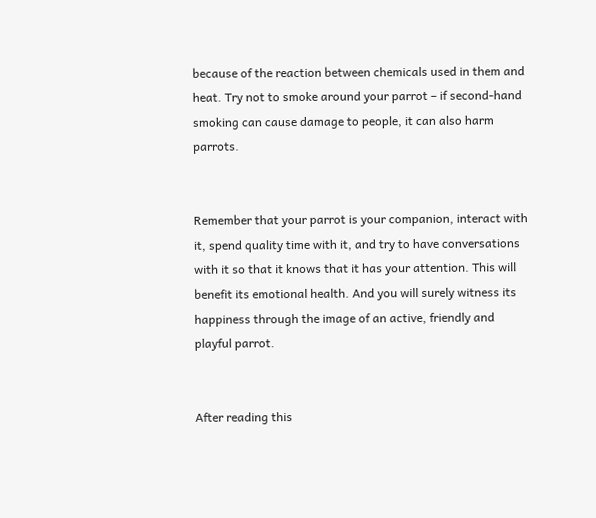because of the reaction between chemicals used in them and heat. Try not to smoke around your parrot – if second-hand smoking can cause damage to people, it can also harm parrots.


Remember that your parrot is your companion, interact with it, spend quality time with it, and try to have conversations with it so that it knows that it has your attention. This will benefit its emotional health. And you will surely witness its happiness through the image of an active, friendly and playful parrot.


After reading this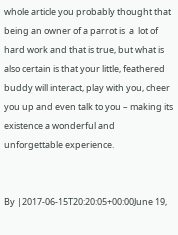whole article you probably thought that being an owner of a parrot is  a  lot of hard work and that is true, but what is also certain is that your little, feathered buddy will interact, play with you, cheer you up and even talk to you – making its existence a wonderful and unforgettable experience.


By |2017-06-15T20:20:05+00:00June 19,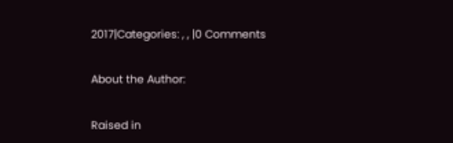2017|Categories: , , |0 Comments

About the Author:

Raised in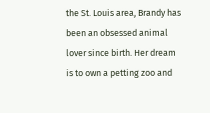the St. Louis area, Brandy has been an obsessed animal lover since birth. Her dream is to own a petting zoo and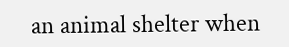an animal shelter when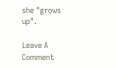she "grows up".

Leave A Comment